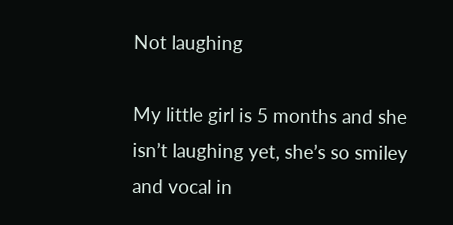Not laughing

My little girl is 5 months and she isn’t laughing yet, she’s so smiley and vocal in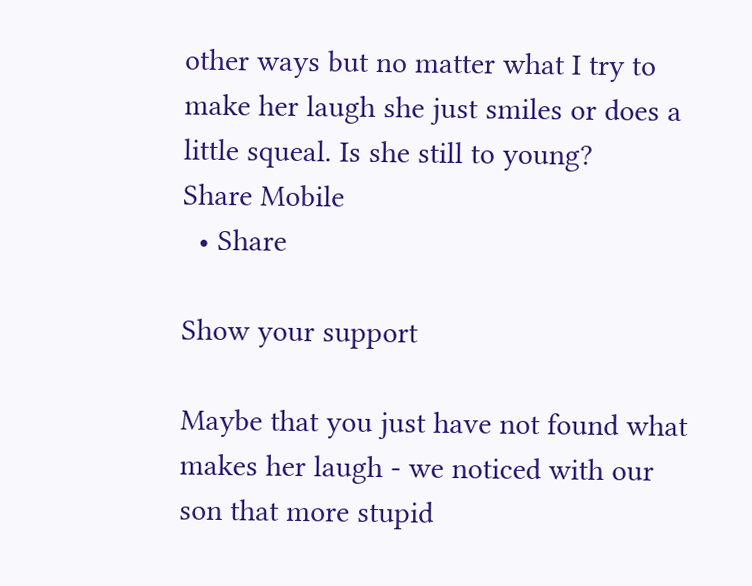other ways but no matter what I try to make her laugh she just smiles or does a little squeal. Is she still to young?
Share Mobile
  • Share

Show your support

Maybe that you just have not found what makes her laugh - we noticed with our son that more stupid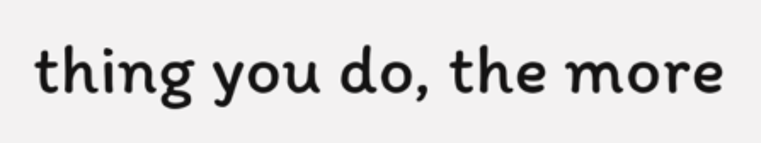thing you do, the more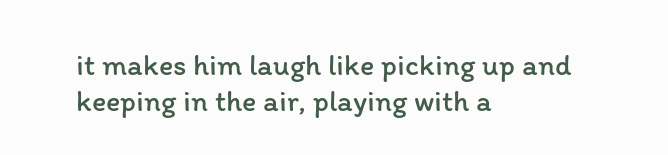it makes him laugh like picking up and keeping in the air, playing with a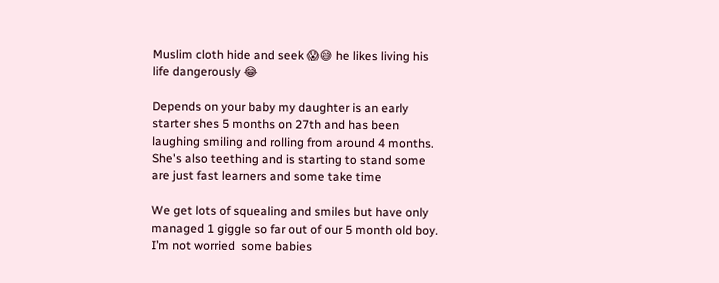Muslim cloth hide and seek 😱😅 he likes living his life dangerously 😂

Depends on your baby my daughter is an early starter shes 5 months on 27th and has been laughing smiling and rolling from around 4 months. She's also teething and is starting to stand some are just fast learners and some take time

We get lots of squealing and smiles but have only managed 1 giggle so far out of our 5 month old boy. I’m not worried  some babies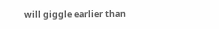will giggle earlier than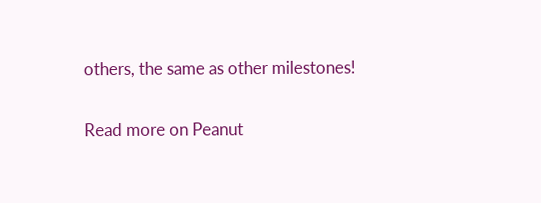others, the same as other milestones!

Read more on Peanut